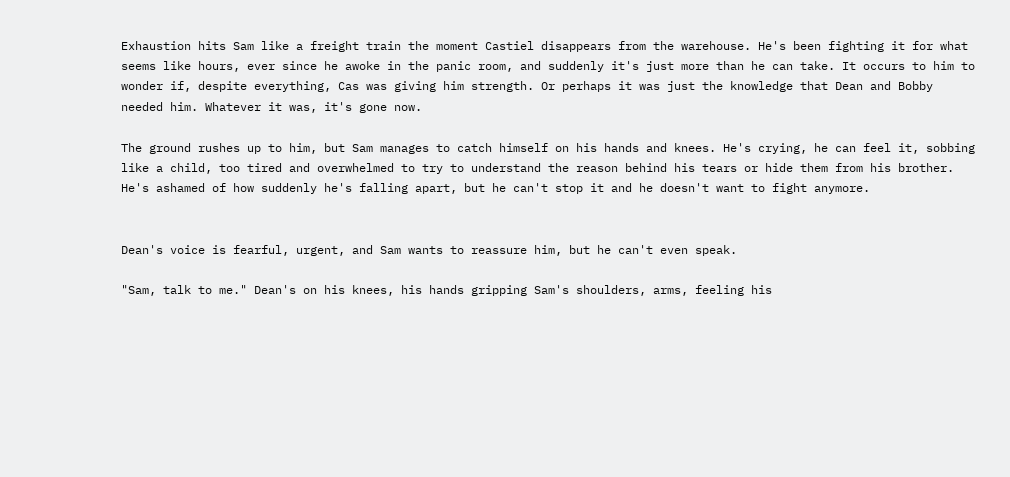Exhaustion hits Sam like a freight train the moment Castiel disappears from the warehouse. He's been fighting it for what seems like hours, ever since he awoke in the panic room, and suddenly it's just more than he can take. It occurs to him to wonder if, despite everything, Cas was giving him strength. Or perhaps it was just the knowledge that Dean and Bobby needed him. Whatever it was, it's gone now.

The ground rushes up to him, but Sam manages to catch himself on his hands and knees. He's crying, he can feel it, sobbing like a child, too tired and overwhelmed to try to understand the reason behind his tears or hide them from his brother. He's ashamed of how suddenly he's falling apart, but he can't stop it and he doesn't want to fight anymore.


Dean's voice is fearful, urgent, and Sam wants to reassure him, but he can't even speak.

"Sam, talk to me." Dean's on his knees, his hands gripping Sam's shoulders, arms, feeling his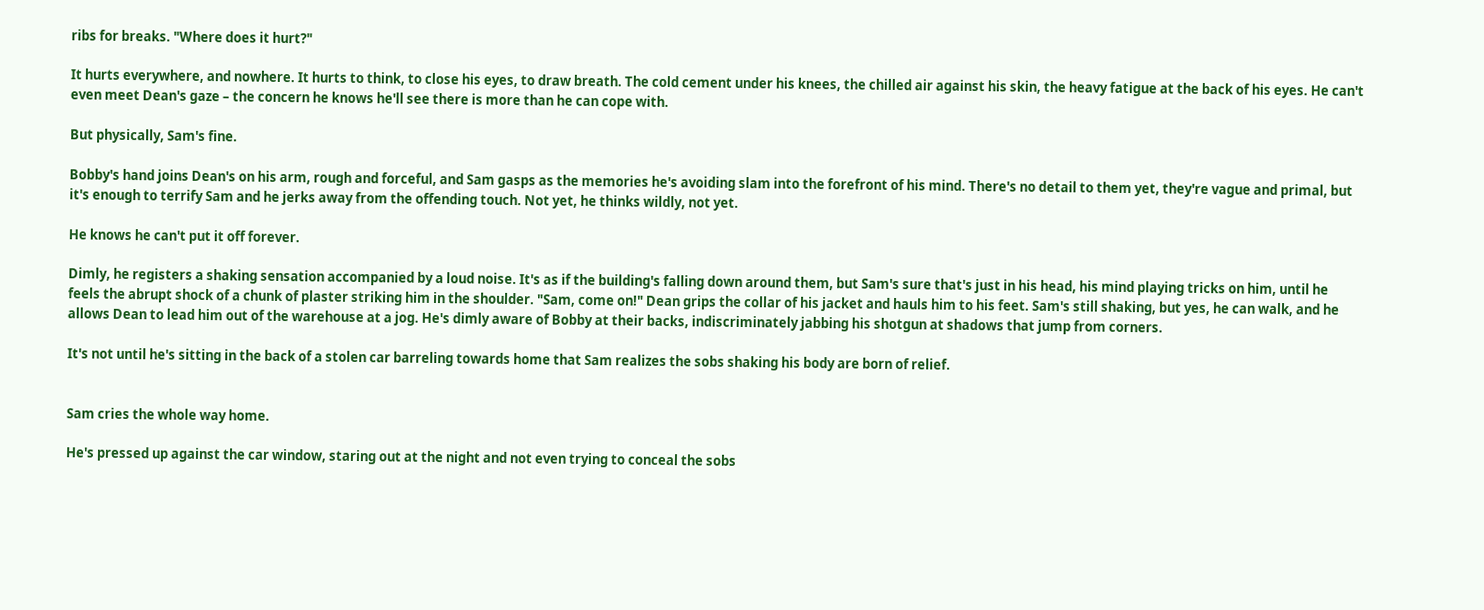ribs for breaks. "Where does it hurt?"

It hurts everywhere, and nowhere. It hurts to think, to close his eyes, to draw breath. The cold cement under his knees, the chilled air against his skin, the heavy fatigue at the back of his eyes. He can't even meet Dean's gaze – the concern he knows he'll see there is more than he can cope with.

But physically, Sam's fine.

Bobby's hand joins Dean's on his arm, rough and forceful, and Sam gasps as the memories he's avoiding slam into the forefront of his mind. There's no detail to them yet, they're vague and primal, but it's enough to terrify Sam and he jerks away from the offending touch. Not yet, he thinks wildly, not yet.

He knows he can't put it off forever.

Dimly, he registers a shaking sensation accompanied by a loud noise. It's as if the building's falling down around them, but Sam's sure that's just in his head, his mind playing tricks on him, until he feels the abrupt shock of a chunk of plaster striking him in the shoulder. "Sam, come on!" Dean grips the collar of his jacket and hauls him to his feet. Sam's still shaking, but yes, he can walk, and he allows Dean to lead him out of the warehouse at a jog. He's dimly aware of Bobby at their backs, indiscriminately jabbing his shotgun at shadows that jump from corners.

It's not until he's sitting in the back of a stolen car barreling towards home that Sam realizes the sobs shaking his body are born of relief.


Sam cries the whole way home.

He's pressed up against the car window, staring out at the night and not even trying to conceal the sobs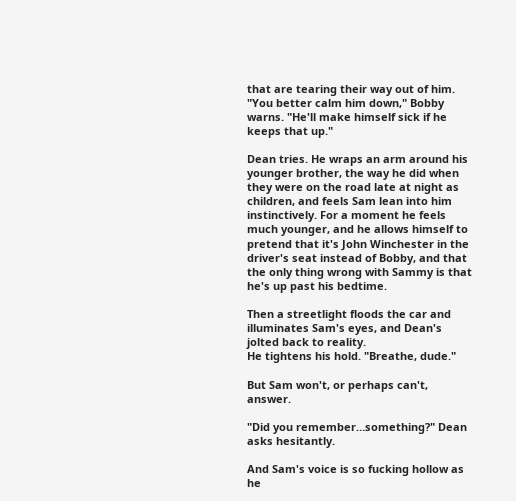that are tearing their way out of him. "You better calm him down," Bobby warns. "He'll make himself sick if he keeps that up."

Dean tries. He wraps an arm around his younger brother, the way he did when they were on the road late at night as children, and feels Sam lean into him instinctively. For a moment he feels much younger, and he allows himself to pretend that it's John Winchester in the driver's seat instead of Bobby, and that the only thing wrong with Sammy is that he's up past his bedtime.

Then a streetlight floods the car and illuminates Sam's eyes, and Dean's jolted back to reality.
He tightens his hold. "Breathe, dude."

But Sam won't, or perhaps can't, answer.

"Did you remember…something?" Dean asks hesitantly.

And Sam's voice is so fucking hollow as he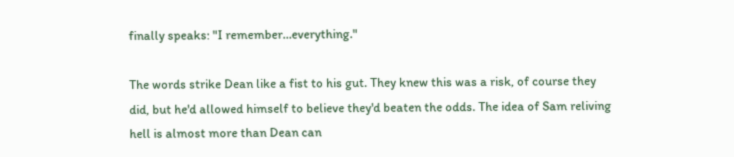finally speaks: "I remember…everything."

The words strike Dean like a fist to his gut. They knew this was a risk, of course they did, but he'd allowed himself to believe they'd beaten the odds. The idea of Sam reliving hell is almost more than Dean can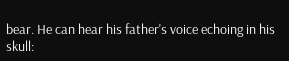bear. He can hear his father's voice echoing in his skull: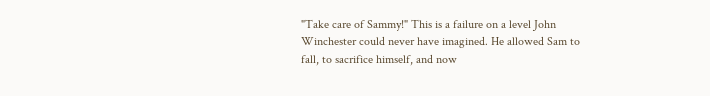"Take care of Sammy!" This is a failure on a level John Winchester could never have imagined. He allowed Sam to fall, to sacrifice himself, and now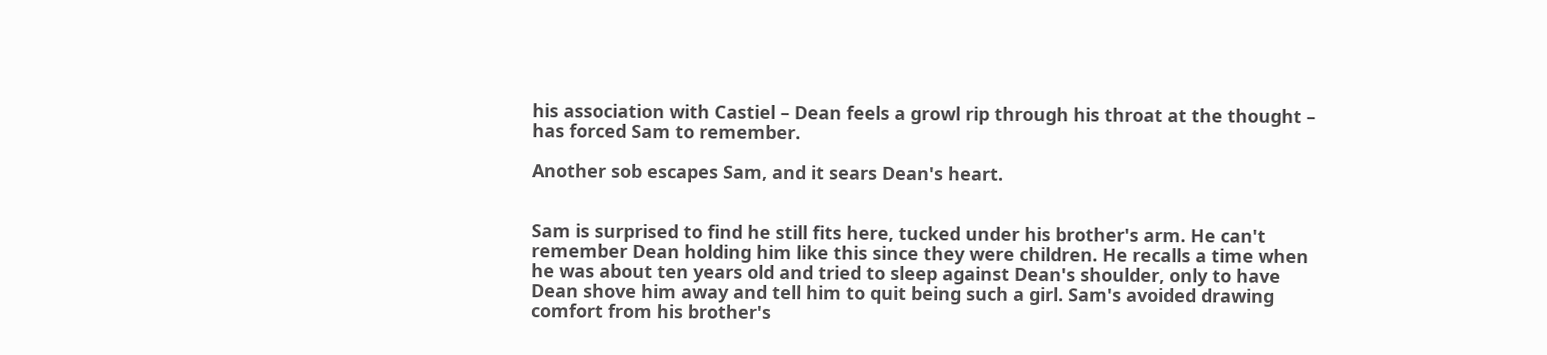his association with Castiel – Dean feels a growl rip through his throat at the thought – has forced Sam to remember.

Another sob escapes Sam, and it sears Dean's heart.


Sam is surprised to find he still fits here, tucked under his brother's arm. He can't remember Dean holding him like this since they were children. He recalls a time when he was about ten years old and tried to sleep against Dean's shoulder, only to have Dean shove him away and tell him to quit being such a girl. Sam's avoided drawing comfort from his brother's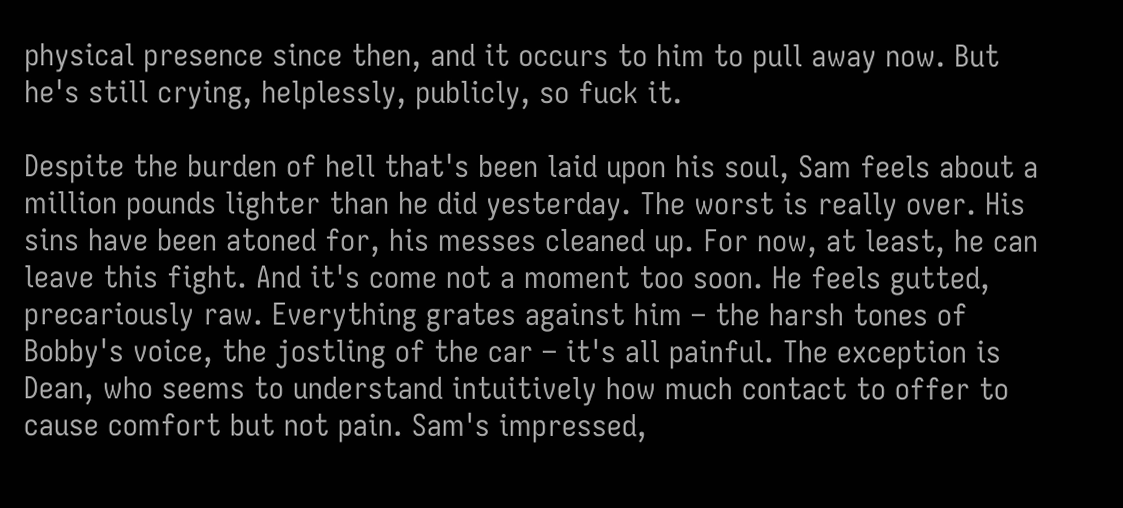physical presence since then, and it occurs to him to pull away now. But he's still crying, helplessly, publicly, so fuck it.

Despite the burden of hell that's been laid upon his soul, Sam feels about a million pounds lighter than he did yesterday. The worst is really over. His sins have been atoned for, his messes cleaned up. For now, at least, he can leave this fight. And it's come not a moment too soon. He feels gutted, precariously raw. Everything grates against him – the harsh tones of Bobby's voice, the jostling of the car – it's all painful. The exception is Dean, who seems to understand intuitively how much contact to offer to cause comfort but not pain. Sam's impressed,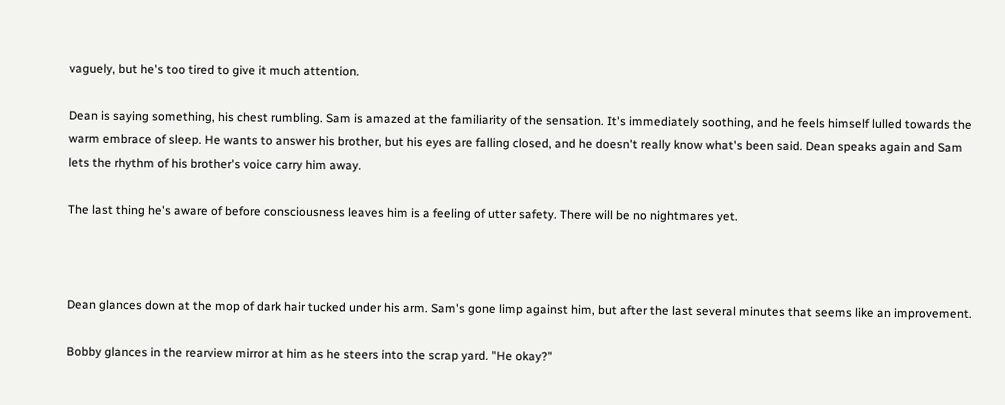vaguely, but he's too tired to give it much attention.

Dean is saying something, his chest rumbling. Sam is amazed at the familiarity of the sensation. It's immediately soothing, and he feels himself lulled towards the warm embrace of sleep. He wants to answer his brother, but his eyes are falling closed, and he doesn't really know what's been said. Dean speaks again and Sam lets the rhythm of his brother's voice carry him away.

The last thing he's aware of before consciousness leaves him is a feeling of utter safety. There will be no nightmares yet.



Dean glances down at the mop of dark hair tucked under his arm. Sam's gone limp against him, but after the last several minutes that seems like an improvement.

Bobby glances in the rearview mirror at him as he steers into the scrap yard. "He okay?"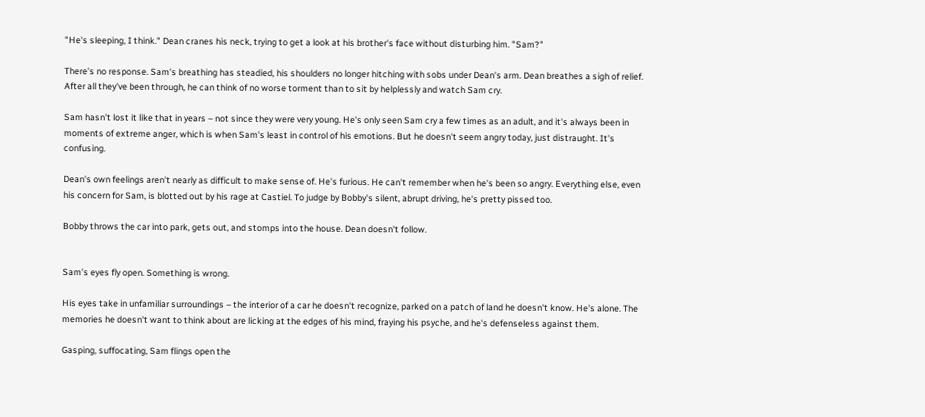"He's sleeping, I think." Dean cranes his neck, trying to get a look at his brother's face without disturbing him. "Sam?"

There's no response. Sam's breathing has steadied, his shoulders no longer hitching with sobs under Dean's arm. Dean breathes a sigh of relief. After all they've been through, he can think of no worse torment than to sit by helplessly and watch Sam cry.

Sam hasn't lost it like that in years – not since they were very young. He's only seen Sam cry a few times as an adult, and it's always been in moments of extreme anger, which is when Sam's least in control of his emotions. But he doesn't seem angry today, just distraught. It's confusing.

Dean's own feelings aren't nearly as difficult to make sense of. He's furious. He can't remember when he's been so angry. Everything else, even his concern for Sam, is blotted out by his rage at Castiel. To judge by Bobby's silent, abrupt driving, he's pretty pissed too.

Bobby throws the car into park, gets out, and stomps into the house. Dean doesn't follow.


Sam's eyes fly open. Something is wrong.

His eyes take in unfamiliar surroundings – the interior of a car he doesn't recognize, parked on a patch of land he doesn't know. He's alone. The memories he doesn't want to think about are licking at the edges of his mind, fraying his psyche, and he's defenseless against them.

Gasping, suffocating, Sam flings open the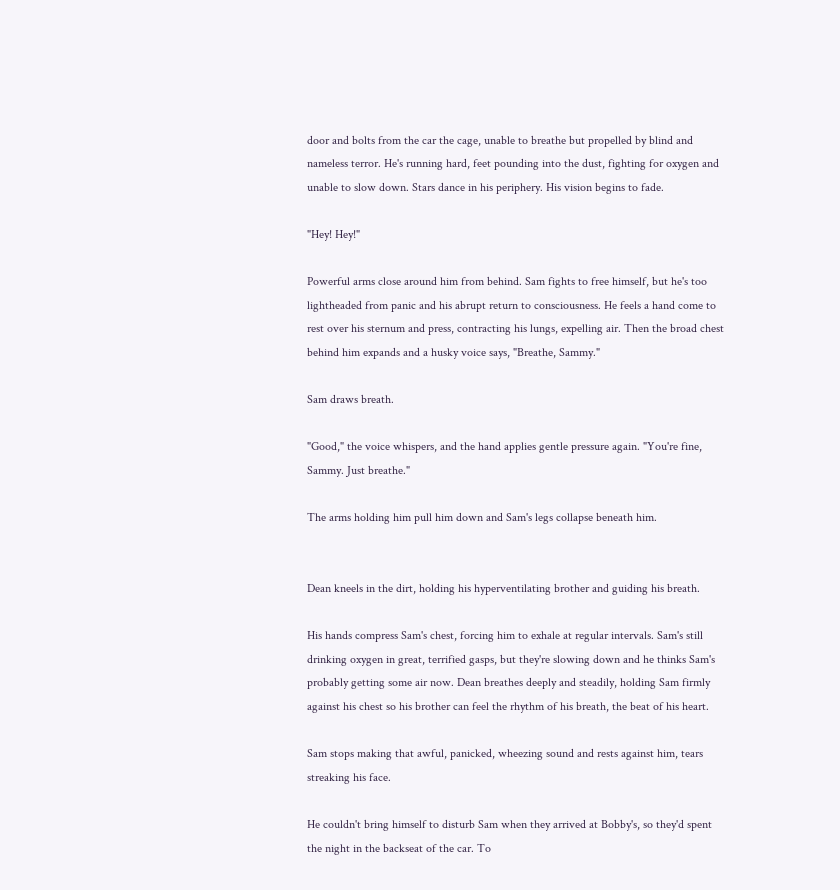door and bolts from the car the cage, unable to breathe but propelled by blind and nameless terror. He's running hard, feet pounding into the dust, fighting for oxygen and unable to slow down. Stars dance in his periphery. His vision begins to fade.

"Hey! Hey!"

Powerful arms close around him from behind. Sam fights to free himself, but he's too lightheaded from panic and his abrupt return to consciousness. He feels a hand come to rest over his sternum and press, contracting his lungs, expelling air. Then the broad chest behind him expands and a husky voice says, "Breathe, Sammy."

Sam draws breath.

"Good," the voice whispers, and the hand applies gentle pressure again. "You're fine, Sammy. Just breathe."

The arms holding him pull him down and Sam's legs collapse beneath him.


Dean kneels in the dirt, holding his hyperventilating brother and guiding his breath.

His hands compress Sam's chest, forcing him to exhale at regular intervals. Sam's still drinking oxygen in great, terrified gasps, but they're slowing down and he thinks Sam's probably getting some air now. Dean breathes deeply and steadily, holding Sam firmly against his chest so his brother can feel the rhythm of his breath, the beat of his heart.

Sam stops making that awful, panicked, wheezing sound and rests against him, tears streaking his face.

He couldn't bring himself to disturb Sam when they arrived at Bobby's, so they'd spent the night in the backseat of the car. To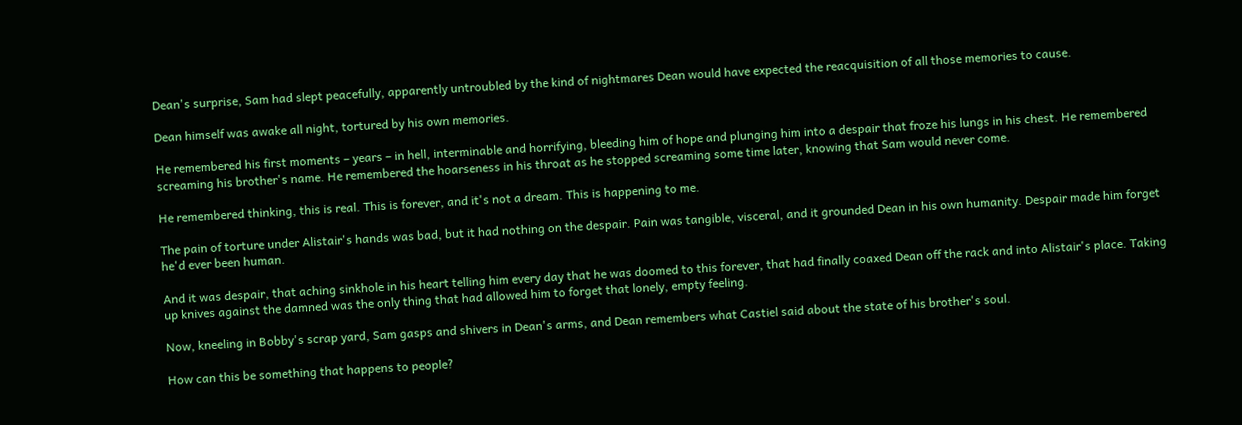Dean's surprise, Sam had slept peacefully, apparently untroubled by the kind of nightmares Dean would have expected the reacquisition of all those memories to cause.

Dean himself was awake all night, tortured by his own memories.

He remembered his first moments – years – in hell, interminable and horrifying, bleeding him of hope and plunging him into a despair that froze his lungs in his chest. He remembered screaming his brother's name. He remembered the hoarseness in his throat as he stopped screaming some time later, knowing that Sam would never come.

He remembered thinking, this is real. This is forever, and it's not a dream. This is happening to me.

The pain of torture under Alistair's hands was bad, but it had nothing on the despair. Pain was tangible, visceral, and it grounded Dean in his own humanity. Despair made him forget he'd ever been human.

And it was despair, that aching sinkhole in his heart telling him every day that he was doomed to this forever, that had finally coaxed Dean off the rack and into Alistair's place. Taking up knives against the damned was the only thing that had allowed him to forget that lonely, empty feeling.

Now, kneeling in Bobby's scrap yard, Sam gasps and shivers in Dean's arms, and Dean remembers what Castiel said about the state of his brother's soul.

How can this be something that happens to people?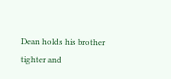Dean holds his brother tighter and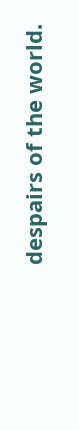despairs of the world.